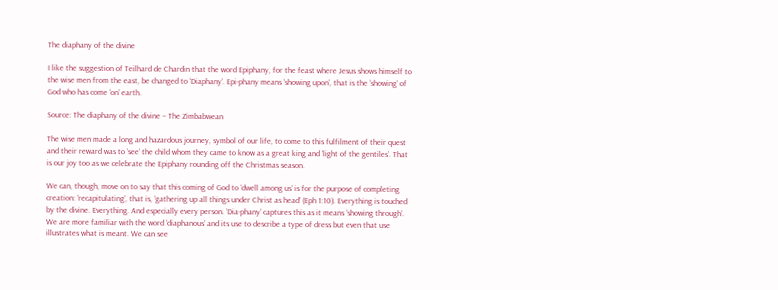The diaphany of the divine

I like the suggestion of Teilhard de Chardin that the word Epiphany, for the feast where Jesus shows himself to the wise men from the east, be changed to ‘Diaphany’. Epi-phany means ‘showing upon’, that is the ‘showing’ of God who has come ‘on’ earth.

Source: The diaphany of the divine – The Zimbabwean

The wise men made a long and hazardous journey, symbol of our life, to come to this fulfilment of their quest and their reward was to ‘see’ the child whom they came to know as a great king and ‘light of the gentiles’. That is our joy too as we celebrate the Epiphany rounding off the Christmas season.

We can, though, move on to say that this coming of God to ‘dwell among us’ is for the purpose of completing creation: ‘recapitulating’, that is, ‘gathering up all things under Christ as head’ (Eph 1:10). Everything is touched by the divine. Everything. And especially every person. ‘Dia-phany’ captures this as it means ‘showing through’. We are more familiar with the word ‘diaphanous’ and its use to describe a type of dress but even that use illustrates what is meant. We can see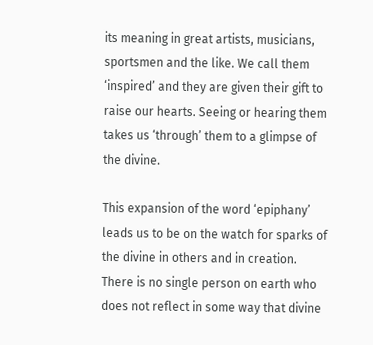its meaning in great artists, musicians, sportsmen and the like. We call them ‘inspired’ and they are given their gift to raise our hearts. Seeing or hearing them takes us ‘through’ them to a glimpse of the divine.

This expansion of the word ‘epiphany’ leads us to be on the watch for sparks of the divine in others and in creation. There is no single person on earth who does not reflect in some way that divine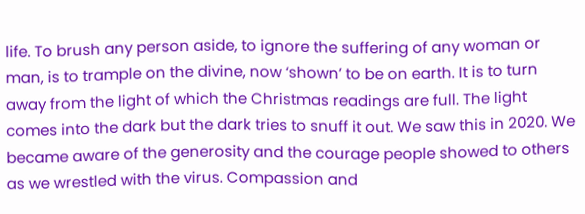life. To brush any person aside, to ignore the suffering of any woman or man, is to trample on the divine, now ‘shown’ to be on earth. It is to turn away from the light of which the Christmas readings are full. The light comes into the dark but the dark tries to snuff it out. We saw this in 2020. We became aware of the generosity and the courage people showed to others as we wrestled with the virus. Compassion and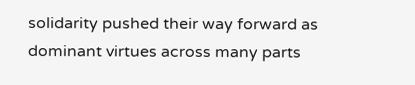solidarity pushed their way forward as dominant virtues across many parts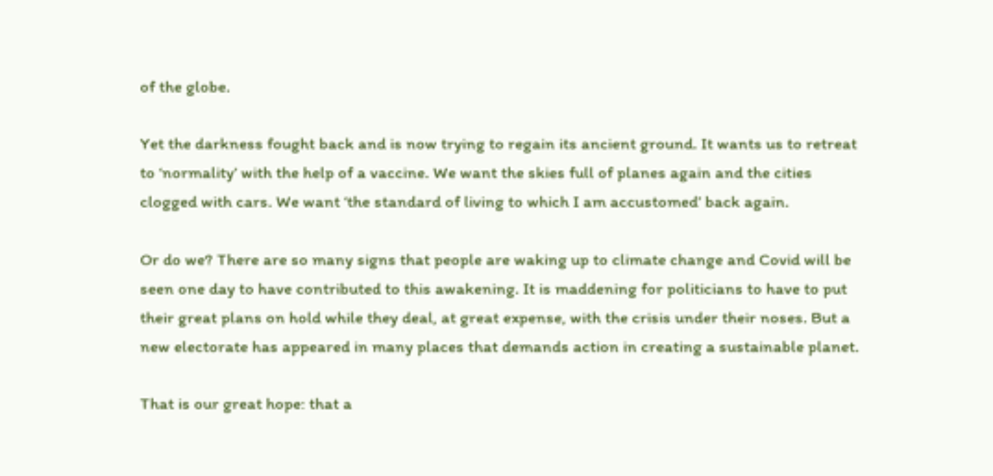of the globe.

Yet the darkness fought back and is now trying to regain its ancient ground. It wants us to retreat to ‘normality’ with the help of a vaccine. We want the skies full of planes again and the cities clogged with cars. We want ‘the standard of living to which I am accustomed’ back again.

Or do we? There are so many signs that people are waking up to climate change and Covid will be seen one day to have contributed to this awakening. It is maddening for politicians to have to put their great plans on hold while they deal, at great expense, with the crisis under their noses. But a new electorate has appeared in many places that demands action in creating a sustainable planet.

That is our great hope: that a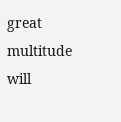great multitude will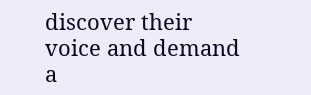discover their voice and demand a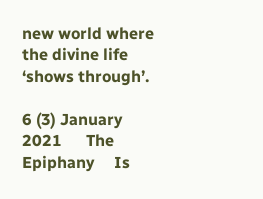new world where the divine life ‘shows through’.

6 (3) January 2021      The Epiphany     Is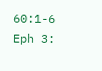60:1-6             Eph 3: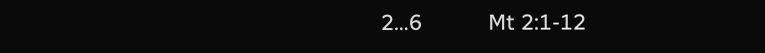2…6           Mt 2:1-12